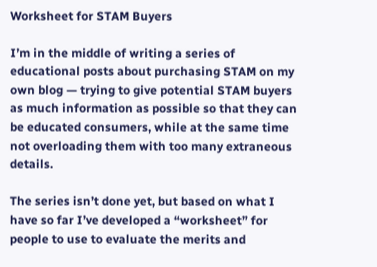Worksheet for STAM Buyers

I’m in the middle of writing a series of educational posts about purchasing STAM on my own blog — trying to give potential STAM buyers as much information as possible so that they can be educated consumers, while at the same time not overloading them with too many extraneous details.

The series isn’t done yet, but based on what I have so far I’ve developed a “worksheet” for people to use to evaluate the merits and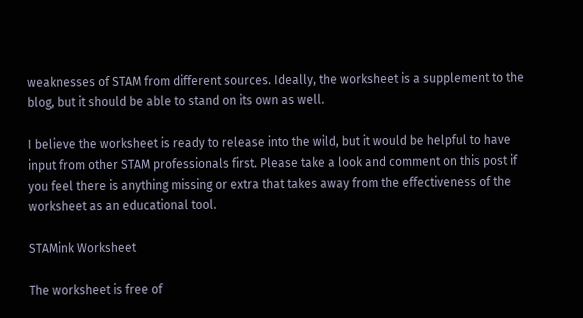weaknesses of STAM from different sources. Ideally, the worksheet is a supplement to the blog, but it should be able to stand on its own as well.

I believe the worksheet is ready to release into the wild, but it would be helpful to have input from other STAM professionals first. Please take a look and comment on this post if you feel there is anything missing or extra that takes away from the effectiveness of the worksheet as an educational tool.

STAMink Worksheet

The worksheet is free of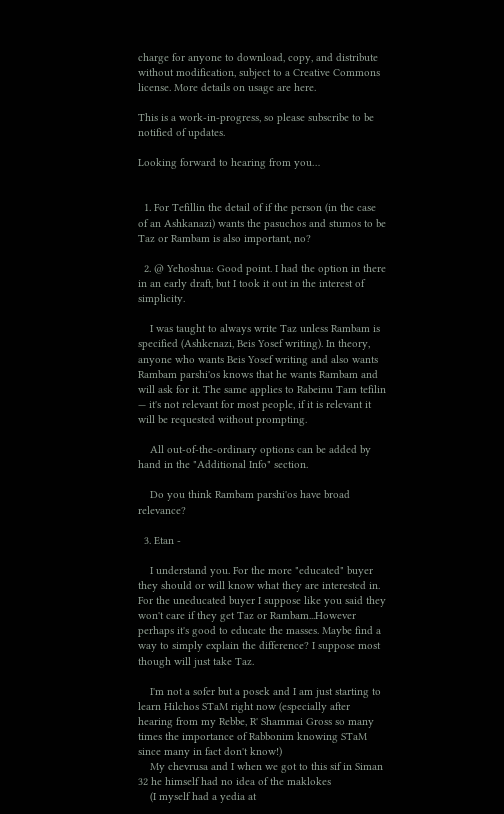charge for anyone to download, copy, and distribute without modification, subject to a Creative Commons license. More details on usage are here.

This is a work-in-progress, so please subscribe to be notified of updates.

Looking forward to hearing from you…


  1. For Tefillin the detail of if the person (in the case of an Ashkanazi) wants the pasuchos and stumos to be Taz or Rambam is also important, no?

  2. @ Yehoshua: Good point. I had the option in there in an early draft, but I took it out in the interest of simplicity.

    I was taught to always write Taz unless Rambam is specified (Ashkenazi, Beis Yosef writing). In theory, anyone who wants Beis Yosef writing and also wants Rambam parshi'os knows that he wants Rambam and will ask for it. The same applies to Rabeinu Tam tefilin — it's not relevant for most people, if it is relevant it will be requested without prompting.

    All out-of-the-ordinary options can be added by hand in the "Additional Info" section.

    Do you think Rambam parshi'os have broad relevance?

  3. Etan -

    I understand you. For the more "educated" buyer they should or will know what they are interested in. For the uneducated buyer I suppose like you said they won't care if they get Taz or Rambam...However perhaps it's good to educate the masses. Maybe find a way to simply explain the difference? I suppose most though will just take Taz.

    I'm not a sofer but a posek and I am just starting to learn Hilchos STaM right now (especially after hearing from my Rebbe, R' Shammai Gross so many times the importance of Rabbonim knowing STaM since many in fact don't know!)
    My chevrusa and I when we got to this sif in Siman 32 he himself had no idea of the maklokes
    (I myself had a yedia at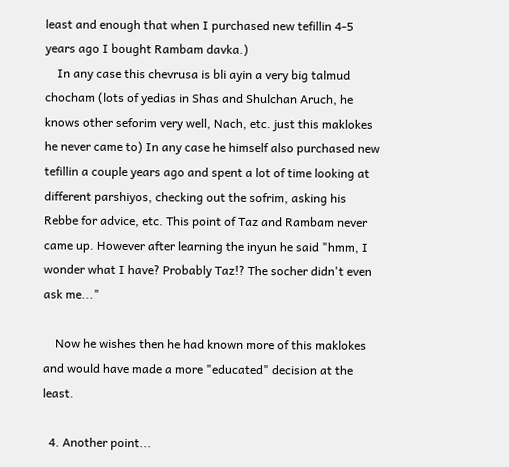least and enough that when I purchased new tefillin 4-5 years ago I bought Rambam davka.)
    In any case this chevrusa is bli ayin a very big talmud chocham (lots of yedias in Shas and Shulchan Aruch, he knows other seforim very well, Nach, etc. just this maklokes he never came to) In any case he himself also purchased new tefillin a couple years ago and spent a lot of time looking at different parshiyos, checking out the sofrim, asking his Rebbe for advice, etc. This point of Taz and Rambam never came up. However after learning the inyun he said "hmm, I wonder what I have? Probably Taz!? The socher didn't even ask me..."

    Now he wishes then he had known more of this maklokes and would have made a more "educated" decision at the least.

  4. Another point...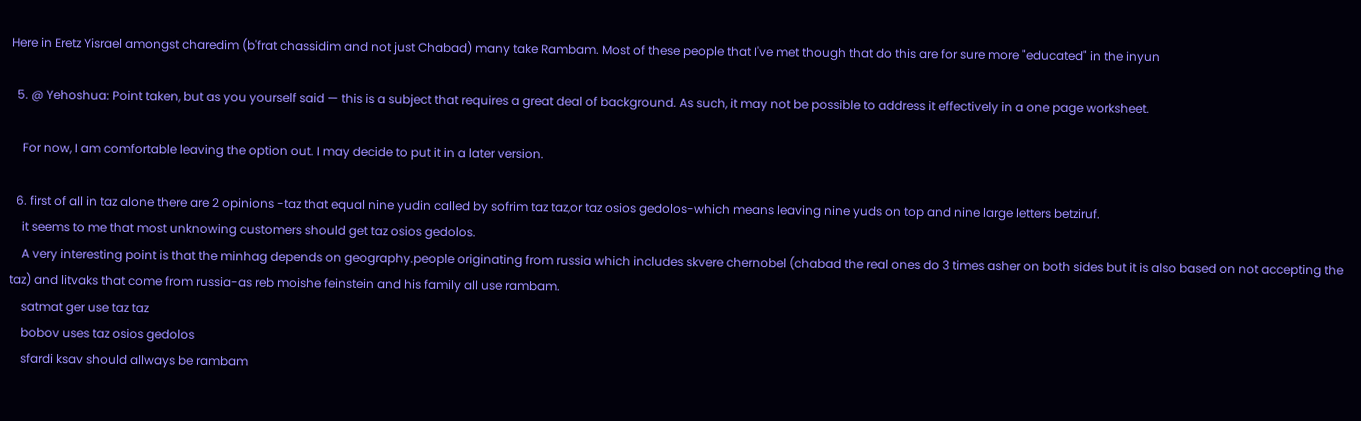Here in Eretz Yisrael amongst charedim (b'frat chassidim and not just Chabad) many take Rambam. Most of these people that I've met though that do this are for sure more "educated" in the inyun

  5. @ Yehoshua: Point taken, but as you yourself said — this is a subject that requires a great deal of background. As such, it may not be possible to address it effectively in a one page worksheet.

    For now, I am comfortable leaving the option out. I may decide to put it in a later version.

  6. first of all in taz alone there are 2 opinions -taz that equal nine yudin called by sofrim taz taz,or taz osios gedolos-which means leaving nine yuds on top and nine large letters betziruf.
    it seems to me that most unknowing customers should get taz osios gedolos.
    A very interesting point is that the minhag depends on geography.people originating from russia which includes skvere chernobel (chabad the real ones do 3 times asher on both sides but it is also based on not accepting the taz) and litvaks that come from russia-as reb moishe feinstein and his family all use rambam.
    satmat ger use taz taz
    bobov uses taz osios gedolos
    sfardi ksav should allways be rambam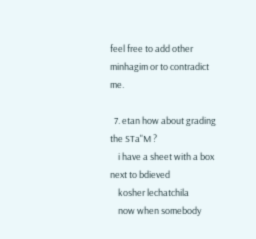feel free to add other minhagim or to contradict me.

  7. etan how about grading the STa"M ?
    i have a sheet with a box next to bdieved
    kosher lechatchila
    now when somebody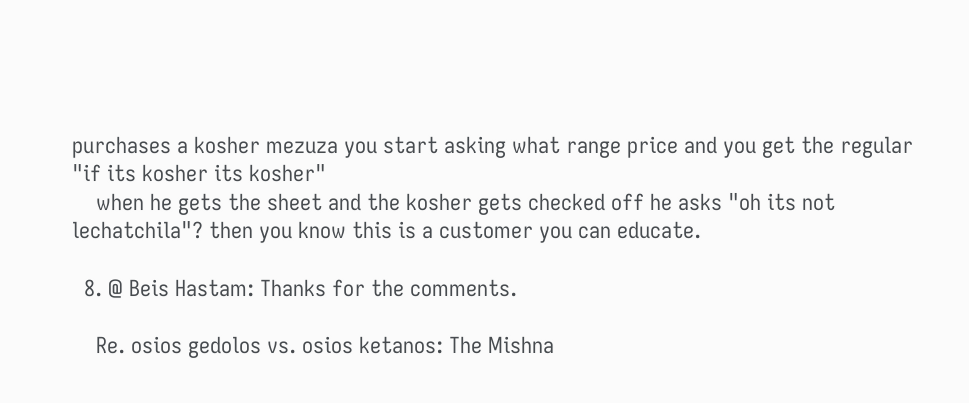purchases a kosher mezuza you start asking what range price and you get the regular "if its kosher its kosher"
    when he gets the sheet and the kosher gets checked off he asks "oh its not lechatchila"? then you know this is a customer you can educate.

  8. @ Beis Hastam: Thanks for the comments.

    Re. osios gedolos vs. osios ketanos: The Mishna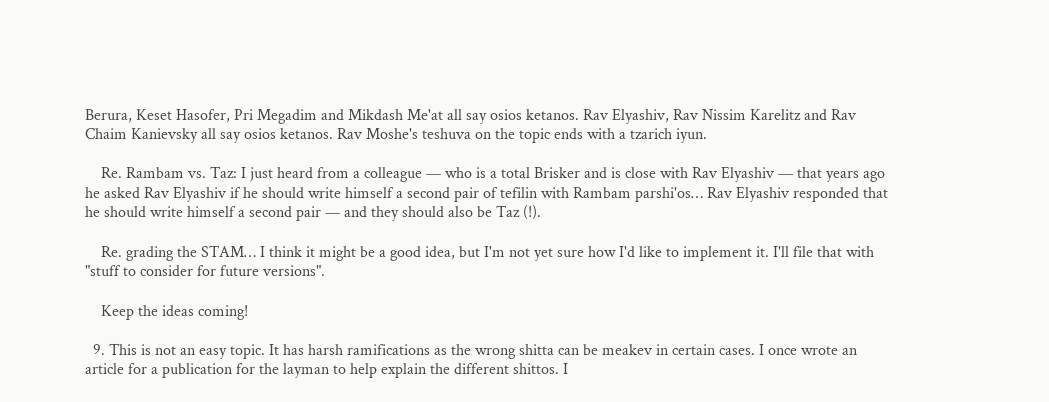Berura, Keset Hasofer, Pri Megadim and Mikdash Me'at all say osios ketanos. Rav Elyashiv, Rav Nissim Karelitz and Rav Chaim Kanievsky all say osios ketanos. Rav Moshe's teshuva on the topic ends with a tzarich iyun.

    Re. Rambam vs. Taz: I just heard from a colleague — who is a total Brisker and is close with Rav Elyashiv — that years ago he asked Rav Elyashiv if he should write himself a second pair of tefilin with Rambam parshi'os… Rav Elyashiv responded that he should write himself a second pair — and they should also be Taz (!).

    Re. grading the STAM… I think it might be a good idea, but I'm not yet sure how I'd like to implement it. I'll file that with "stuff to consider for future versions".

    Keep the ideas coming!

  9. This is not an easy topic. It has harsh ramifications as the wrong shitta can be meakev in certain cases. I once wrote an article for a publication for the layman to help explain the different shittos. I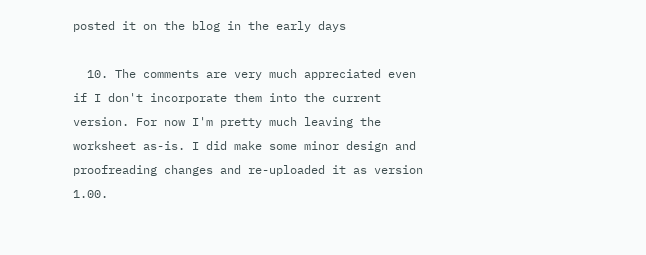posted it on the blog in the early days

  10. The comments are very much appreciated even if I don't incorporate them into the current version. For now I'm pretty much leaving the worksheet as-is. I did make some minor design and proofreading changes and re-uploaded it as version 1.00.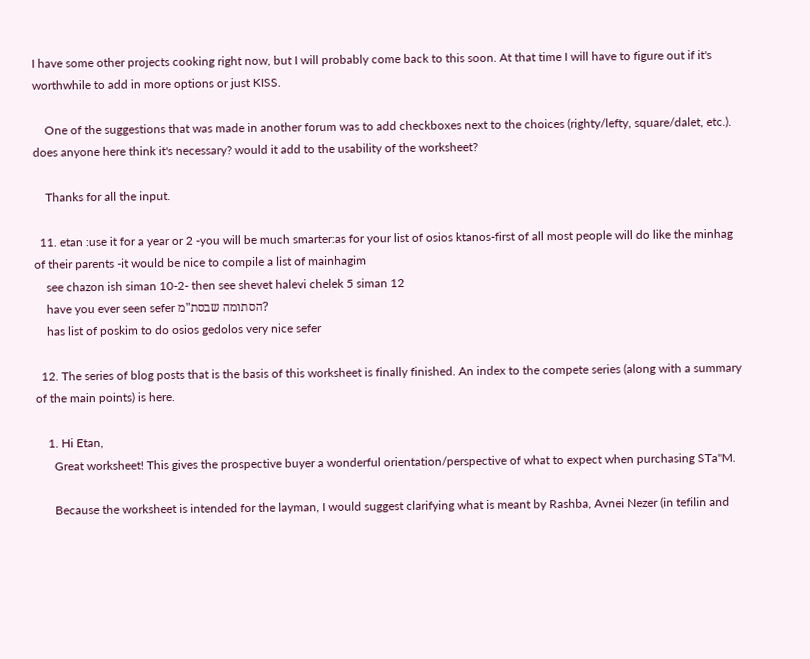I have some other projects cooking right now, but I will probably come back to this soon. At that time I will have to figure out if it's worthwhile to add in more options or just KISS.

    One of the suggestions that was made in another forum was to add checkboxes next to the choices (righty/lefty, square/dalet, etc.). does anyone here think it's necessary? would it add to the usability of the worksheet?

    Thanks for all the input.

  11. etan :use it for a year or 2 -you will be much smarter:as for your list of osios ktanos-first of all most people will do like the minhag of their parents -it would be nice to compile a list of mainhagim
    see chazon ish siman 10-2- then see shevet halevi chelek 5 siman 12
    have you ever seen sefer הסתומה שבסת"מ?
    has list of poskim to do osios gedolos very nice sefer

  12. The series of blog posts that is the basis of this worksheet is finally finished. An index to the compete series (along with a summary of the main points) is here.

    1. Hi Etan,
      Great worksheet! This gives the prospective buyer a wonderful orientation/perspective of what to expect when purchasing STa"M.

      Because the worksheet is intended for the layman, I would suggest clarifying what is meant by Rashba, Avnei Nezer (in tefilin and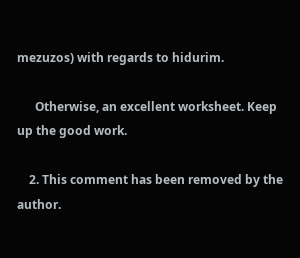mezuzos) with regards to hidurim.

      Otherwise, an excellent worksheet. Keep up the good work.

    2. This comment has been removed by the author.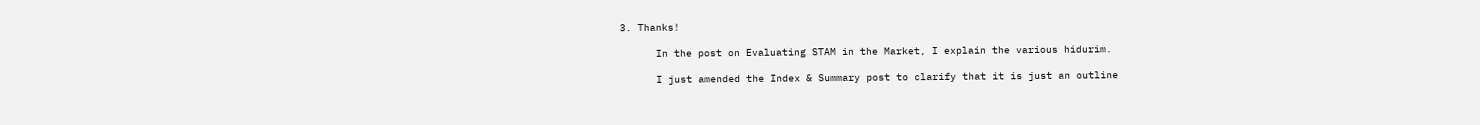3. Thanks!

      In the post on Evaluating STAM in the Market, I explain the various hidurim.

      I just amended the Index & Summary post to clarify that it is just an outline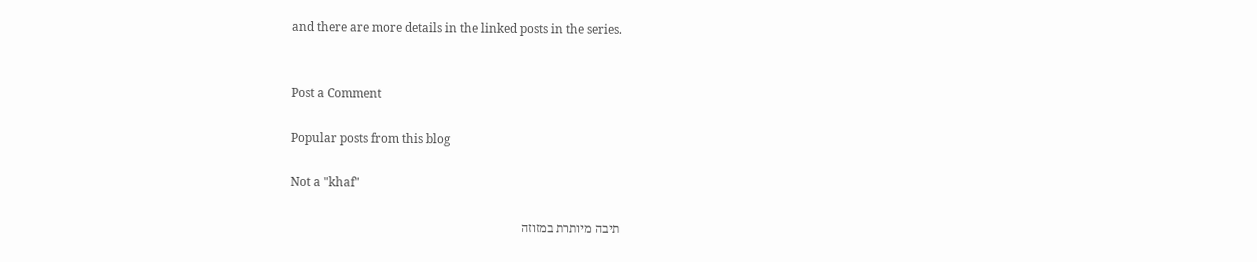and there are more details in the linked posts in the series.


Post a Comment

Popular posts from this blog

Not a "khaf"

תיבה מיותרת במזוזה